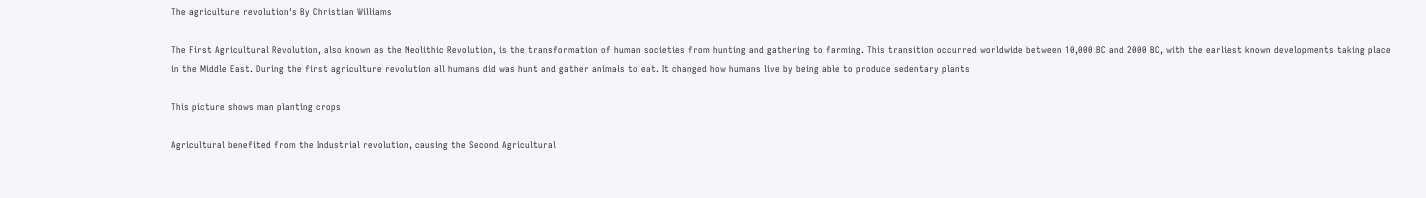The agriculture revolution's By Christian Williams

The First Agricultural Revolution, also known as the Neolithic Revolution, is the transformation of human societies from hunting and gathering to farming. This transition occurred worldwide between 10,000 BC and 2000 BC, with the earliest known developments taking place in the Middle East. During the first agriculture revolution all humans did was hunt and gather animals to eat. It changed how humans live by being able to produce sedentary plants

This picture shows man planting crops

Agricultural benefited from the Industrial revolution, causing the Second Agricultural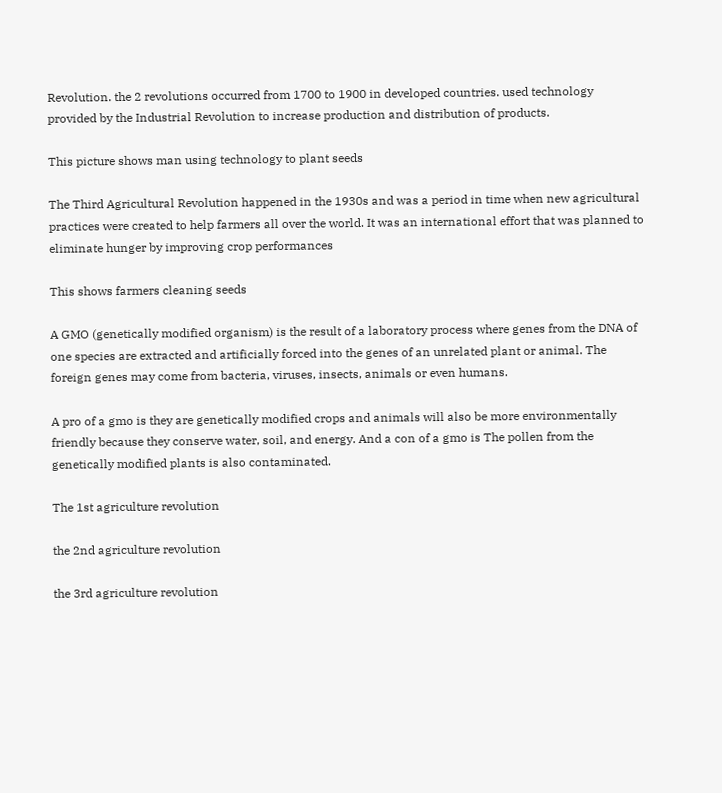Revolution. the 2 revolutions occurred from 1700 to 1900 in developed countries. used technology provided by the Industrial Revolution to increase production and distribution of products.

This picture shows man using technology to plant seeds

The Third Agricultural Revolution happened in the 1930s and was a period in time when new agricultural practices were created to help farmers all over the world. It was an international effort that was planned to eliminate hunger by improving crop performances

This shows farmers cleaning seeds

A GMO (genetically modified organism) is the result of a laboratory process where genes from the DNA of one species are extracted and artificially forced into the genes of an unrelated plant or animal. The foreign genes may come from bacteria, viruses, insects, animals or even humans.

A pro of a gmo is they are genetically modified crops and animals will also be more environmentally friendly because they conserve water, soil, and energy. And a con of a gmo is The pollen from the genetically modified plants is also contaminated.

The 1st agriculture revolution

the 2nd agriculture revolution

the 3rd agriculture revolution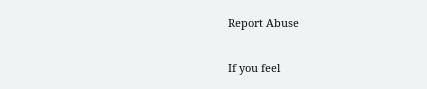Report Abuse

If you feel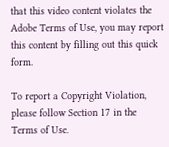that this video content violates the Adobe Terms of Use, you may report this content by filling out this quick form.

To report a Copyright Violation, please follow Section 17 in the Terms of Use.